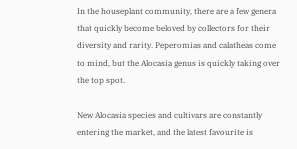In the houseplant community, there are a few genera that quickly become beloved by collectors for their diversity and rarity. Peperomias and calatheas come to mind, but the Alocasia genus is quickly taking over the top spot.

New Alocasia species and cultivars are constantly entering the market, and the latest favourite is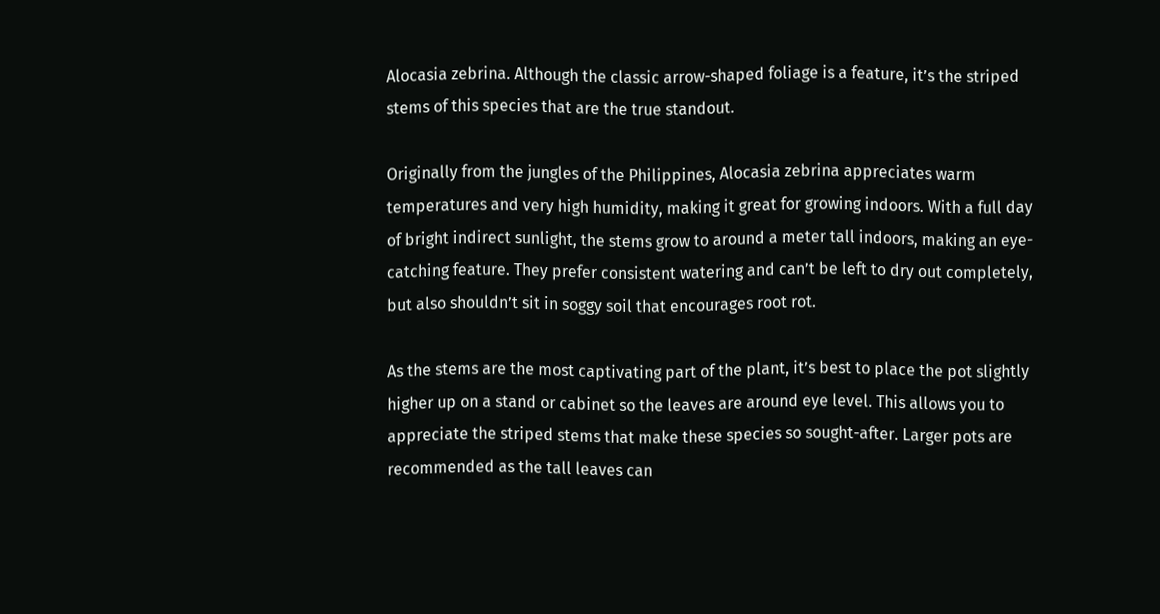Alocasia zebrina. Although the classic arrow-shaped foliage is a feature, it’s the striped stems of this species that are the true standout.

Originally from the jungles of the Philippines, Alocasia zebrina appreciates warm temperatures and very high humidity, making it great for growing indoors. With a full day of bright indirect sunlight, the stems grow to around a meter tall indoors, making an eye-catching feature. They prefer consistent watering and can’t be left to dry out completely, but also shouldn’t sit in soggy soil that encourages root rot.

As the stems are the most captivating part of the plant, it’s best to place the pot slightly higher up on a stand or cabinet so the leaves are around eye level. This allows you to appreciate the striped stems that make these species so sought-after. Larger pots are recommended as the tall leaves can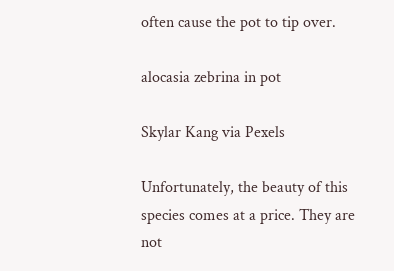often cause the pot to tip over.

alocasia zebrina in pot

Skylar Kang via Pexels

Unfortunately, the beauty of this species comes at a price. They are not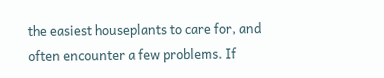the easiest houseplants to care for, and often encounter a few problems. If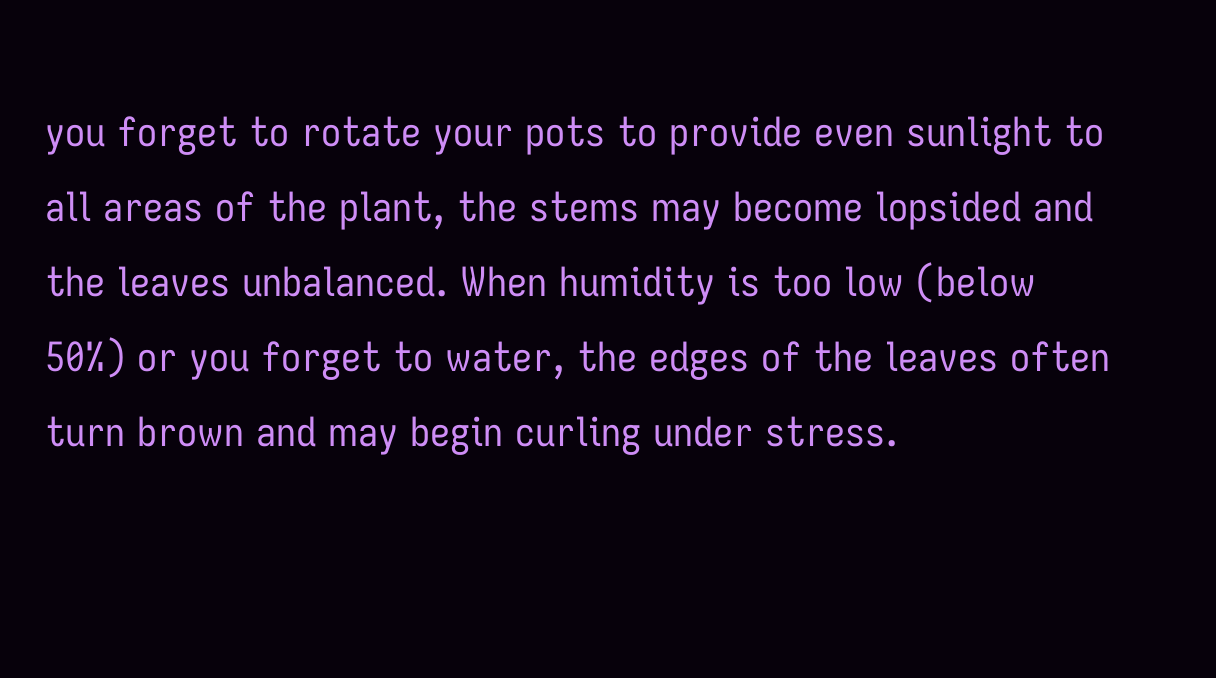you forget to rotate your pots to provide even sunlight to all areas of the plant, the stems may become lopsided and the leaves unbalanced. When humidity is too low (below 50%) or you forget to water, the edges of the leaves often turn brown and may begin curling under stress.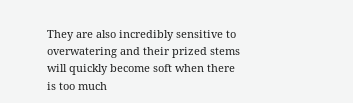They are also incredibly sensitive to overwatering and their prized stems will quickly become soft when there is too much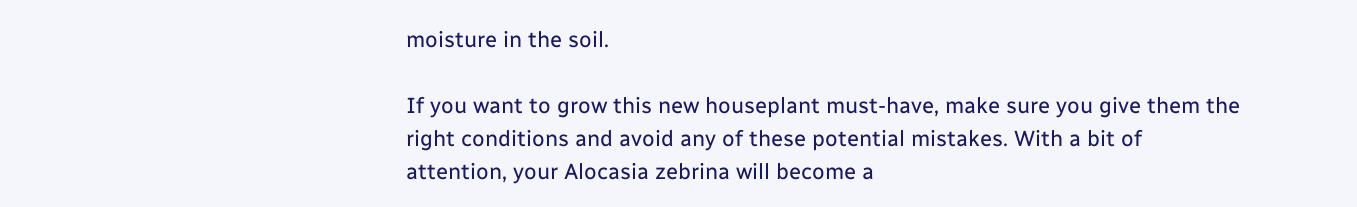moisture in the soil.

If you want to grow this new houseplant must-have, make sure you give them the right conditions and avoid any of these potential mistakes. With a bit of attention, your Alocasia zebrina will become a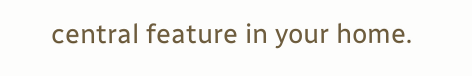central feature in your home.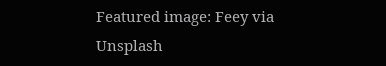Featured image: Feey via Unsplash